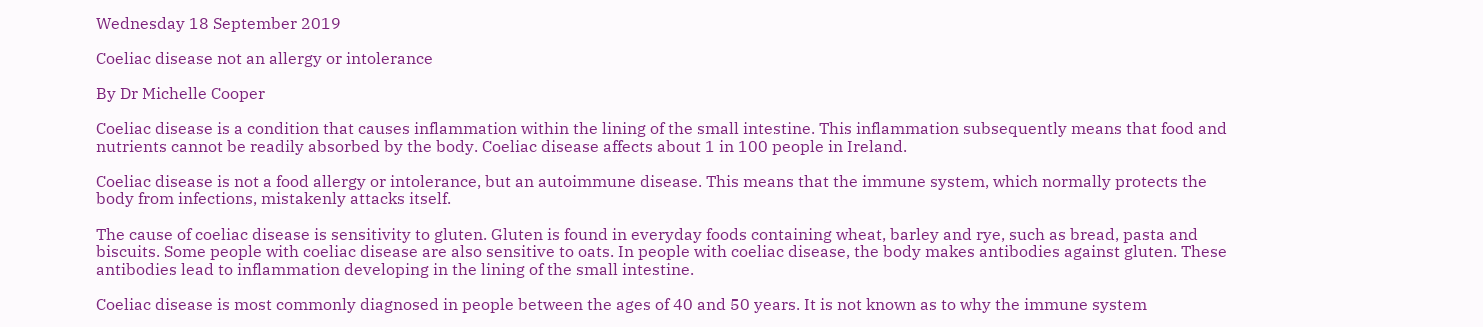Wednesday 18 September 2019

Coeliac disease not an allergy or intolerance

By Dr Michelle Cooper

Coeliac disease is a condition that causes inflammation within the lining of the small intestine. This inflammation subsequently means that food and nutrients cannot be readily absorbed by the body. Coeliac disease affects about 1 in 100 people in Ireland.

Coeliac disease is not a food allergy or intolerance, but an autoimmune disease. This means that the immune system, which normally protects the body from infections, mistakenly attacks itself.

The cause of coeliac disease is sensitivity to gluten. Gluten is found in everyday foods containing wheat, barley and rye, such as bread, pasta and biscuits. Some people with coeliac disease are also sensitive to oats. In people with coeliac disease, the body makes antibodies against gluten. These antibodies lead to inflammation developing in the lining of the small intestine.

Coeliac disease is most commonly diagnosed in people between the ages of 40 and 50 years. It is not known as to why the immune system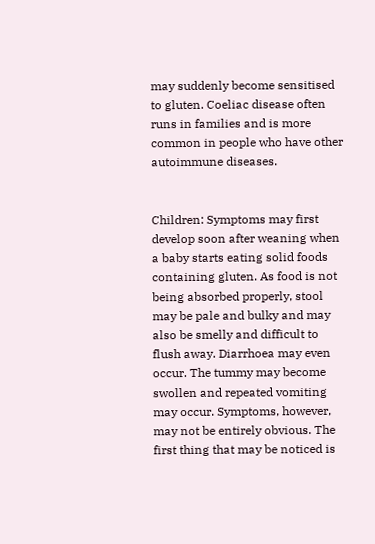may suddenly become sensitised to gluten. Coeliac disease often runs in families and is more common in people who have other autoimmune diseases.


Children: Symptoms may first develop soon after weaning when a baby starts eating solid foods containing gluten. As food is not being absorbed properly, stool may be pale and bulky and may also be smelly and difficult to flush away. Diarrhoea may even occur. The tummy may become swollen and repeated vomiting may occur. Symptoms, however, may not be entirely obvious. The first thing that may be noticed is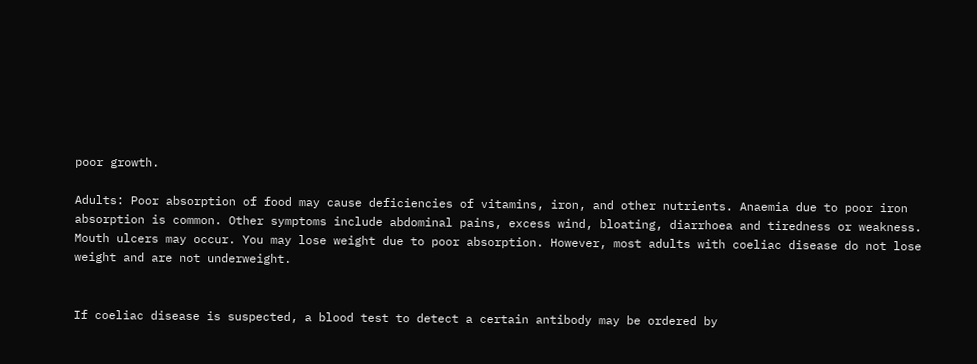poor growth.

Adults: Poor absorption of food may cause deficiencies of vitamins, iron, and other nutrients. Anaemia due to poor iron absorption is common. Other symptoms include abdominal pains, excess wind, bloating, diarrhoea and tiredness or weakness. Mouth ulcers may occur. You may lose weight due to poor absorption. However, most adults with coeliac disease do not lose weight and are not underweight.


If coeliac disease is suspected, a blood test to detect a certain antibody may be ordered by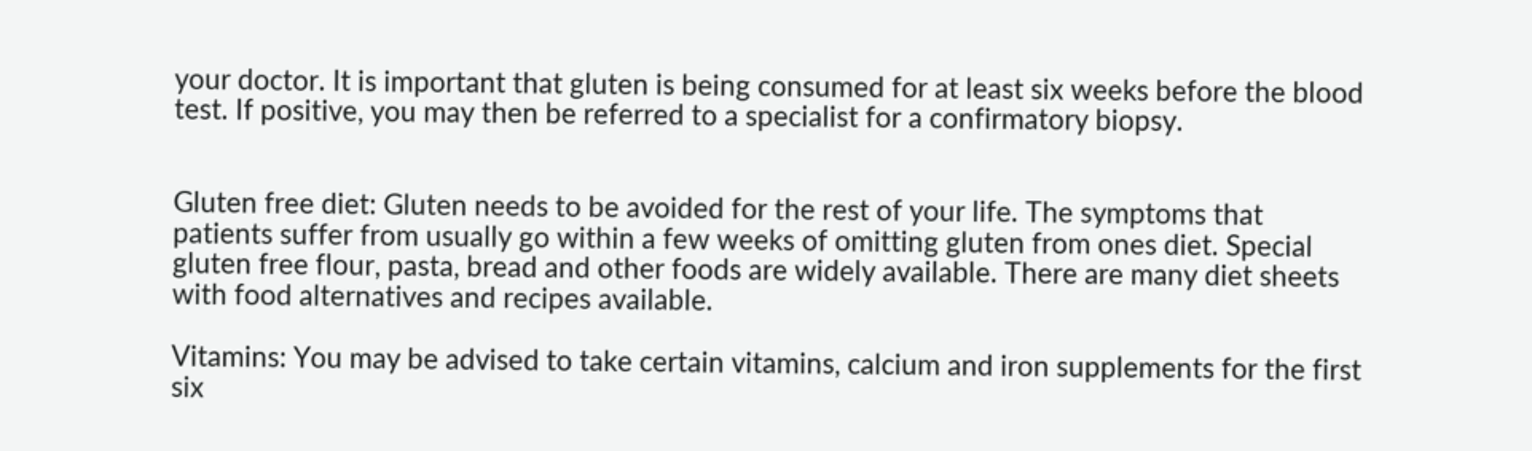your doctor. It is important that gluten is being consumed for at least six weeks before the blood test. If positive, you may then be referred to a specialist for a confirmatory biopsy.


Gluten free diet: Gluten needs to be avoided for the rest of your life. The symptoms that patients suffer from usually go within a few weeks of omitting gluten from ones diet. Special gluten free flour, pasta, bread and other foods are widely available. There are many diet sheets with food alternatives and recipes available.

Vitamins: You may be advised to take certain vitamins, calcium and iron supplements for the first six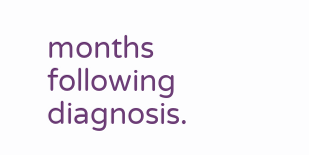months following diagnosis.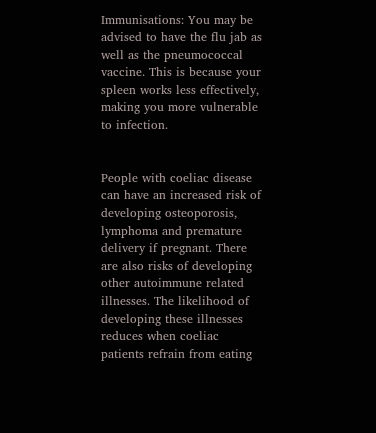Immunisations: You may be advised to have the flu jab as well as the pneumococcal vaccine. This is because your spleen works less effectively, making you more vulnerable to infection.


People with coeliac disease can have an increased risk of developing osteoporosis, lymphoma and premature delivery if pregnant. There are also risks of developing other autoimmune related illnesses. The likelihood of developing these illnesses reduces when coeliac patients refrain from eating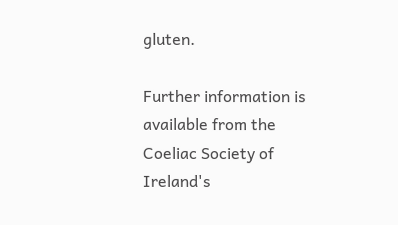gluten.

Further information is available from the Coeliac Society of Ireland's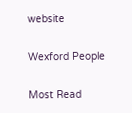website

Wexford People

Most Read